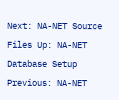Next: NA-NET Source Files Up: NA-NET Database Setup Previous: NA-NET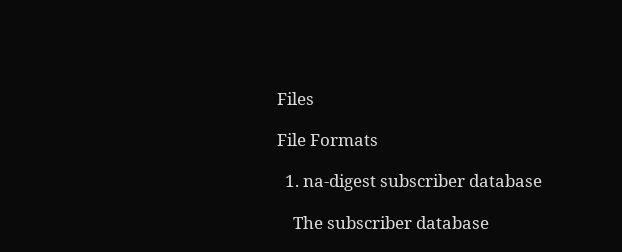Files

File Formats

  1. na-digest subscriber database

    The subscriber database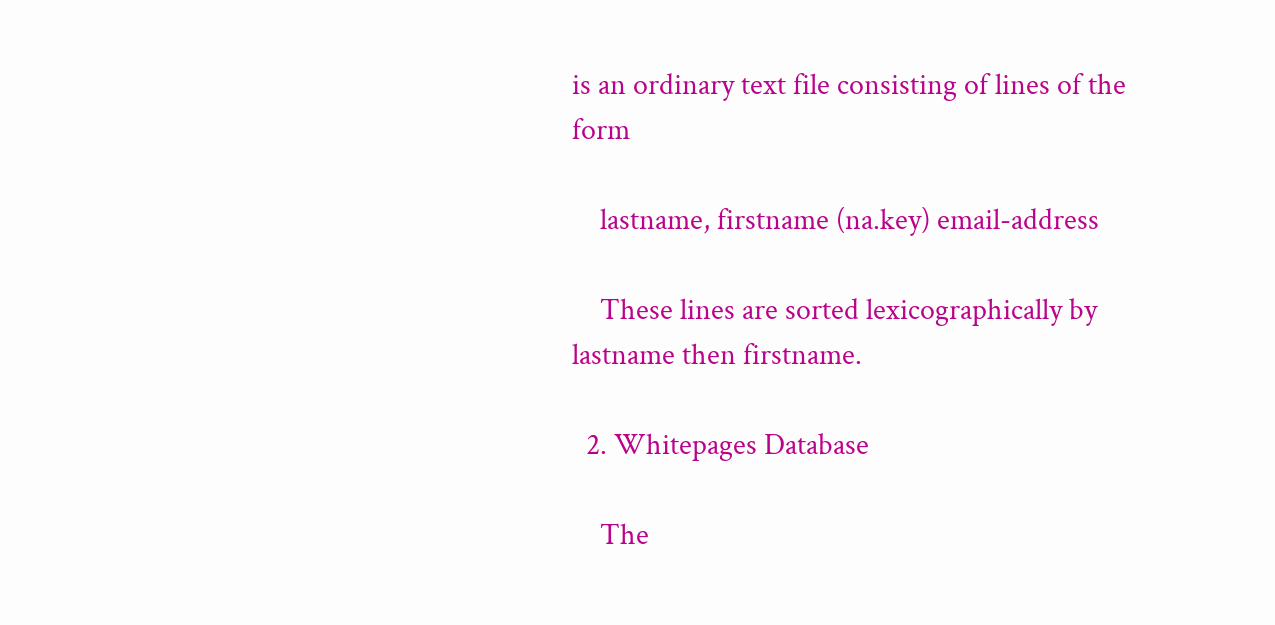is an ordinary text file consisting of lines of the form

    lastname, firstname (na.key) email-address

    These lines are sorted lexicographically by lastname then firstname.

  2. Whitepages Database

    The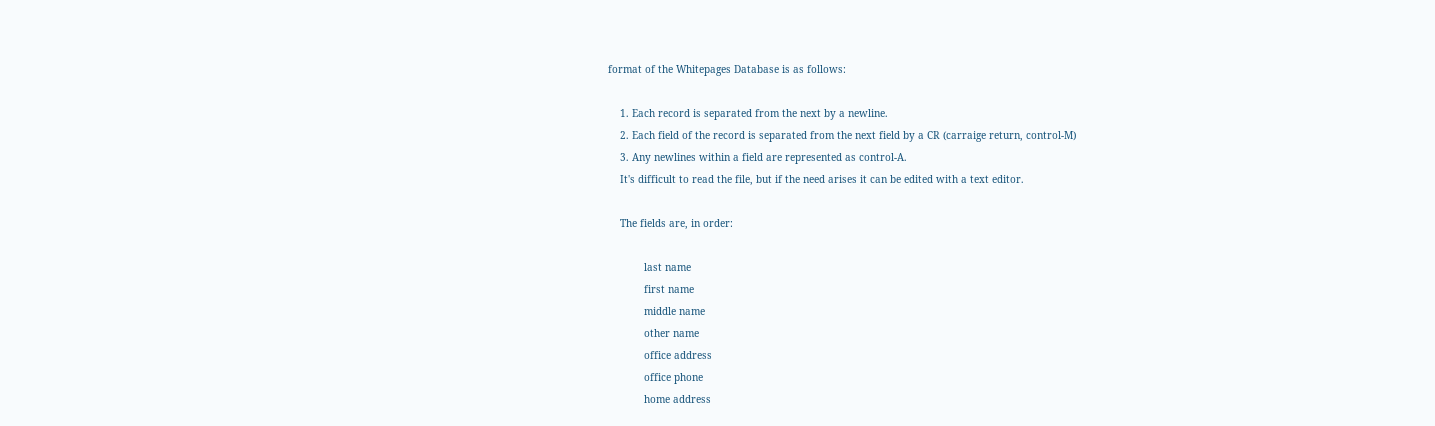format of the Whitepages Database is as follows:

    1. Each record is separated from the next by a newline.
    2. Each field of the record is separated from the next field by a CR (carraige return, control-M)
    3. Any newlines within a field are represented as control-A.
    It's difficult to read the file, but if the need arises it can be edited with a text editor.

    The fields are, in order:

            last name
            first name
            middle name
            other name
            office address
            office phone
            home address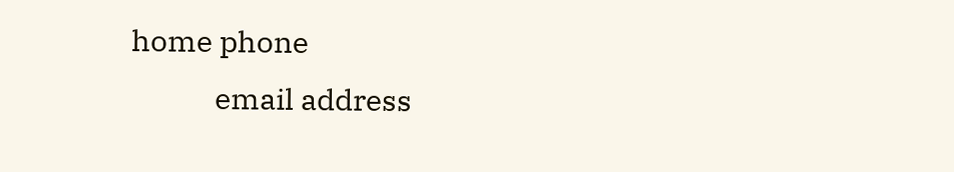home phone
            email address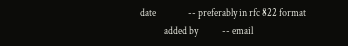date                -- preferably in rfc 822 format
            added by            -- email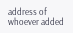address of whoever added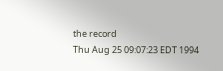the record
Thu Aug 25 09:07:23 EDT 1994